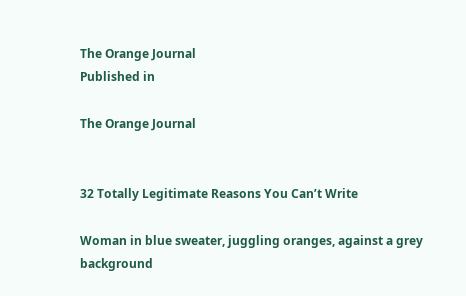The Orange Journal
Published in

The Orange Journal


32 Totally Legitimate Reasons You Can’t Write

Woman in blue sweater, juggling oranges, against a grey background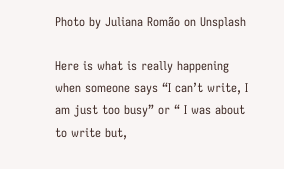Photo by Juliana Romão on Unsplash

Here is what is really happening when someone says “I can’t write, I am just too busy” or “ I was about to write but,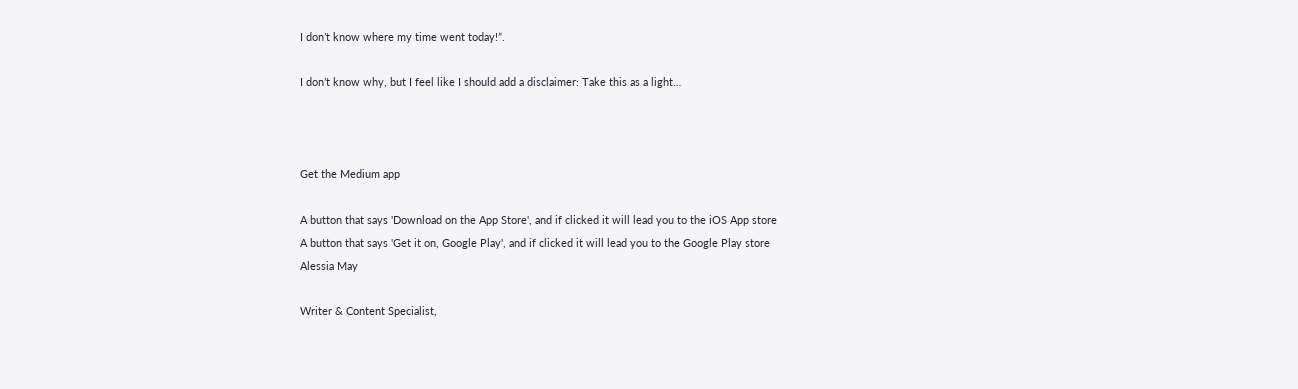I don’t know where my time went today!”.

I don’t know why, but I feel like I should add a disclaimer: Take this as a light…



Get the Medium app

A button that says 'Download on the App Store', and if clicked it will lead you to the iOS App store
A button that says 'Get it on, Google Play', and if clicked it will lead you to the Google Play store
Alessia May

Writer & Content Specialist,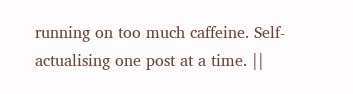running on too much caffeine. Self-actualising one post at a time. ||